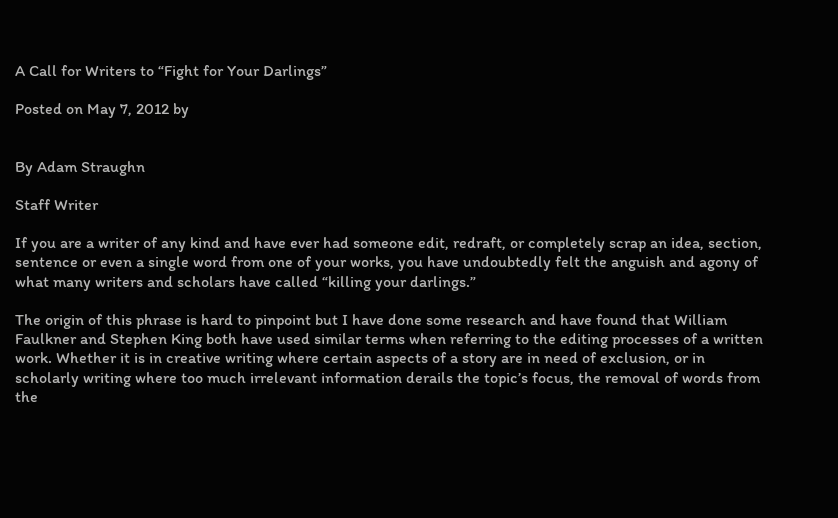A Call for Writers to “Fight for Your Darlings”

Posted on May 7, 2012 by


By Adam Straughn

Staff Writer

If you are a writer of any kind and have ever had someone edit, redraft, or completely scrap an idea, section, sentence or even a single word from one of your works, you have undoubtedly felt the anguish and agony of what many writers and scholars have called “killing your darlings.”

The origin of this phrase is hard to pinpoint but I have done some research and have found that William Faulkner and Stephen King both have used similar terms when referring to the editing processes of a written work. Whether it is in creative writing where certain aspects of a story are in need of exclusion, or in scholarly writing where too much irrelevant information derails the topic’s focus, the removal of words from the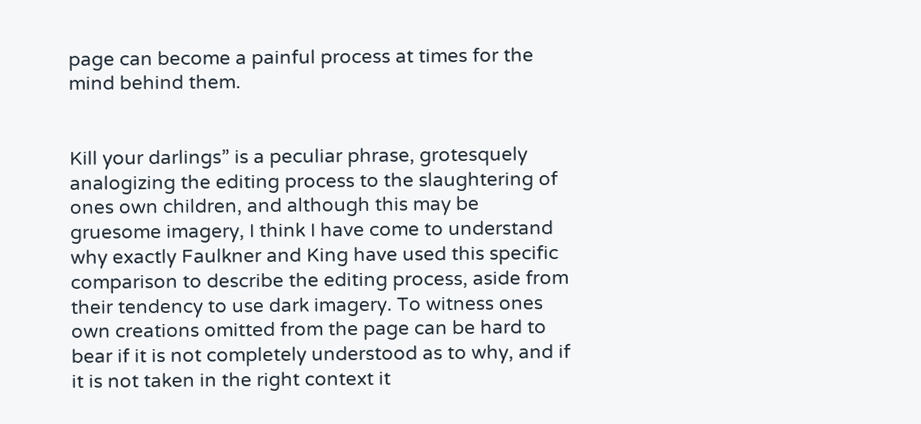page can become a painful process at times for the mind behind them.


Kill your darlings” is a peculiar phrase, grotesquely analogizing the editing process to the slaughtering of ones own children, and although this may be gruesome imagery, I think I have come to understand why exactly Faulkner and King have used this specific comparison to describe the editing process, aside from their tendency to use dark imagery. To witness ones own creations omitted from the page can be hard to bear if it is not completely understood as to why, and if it is not taken in the right context it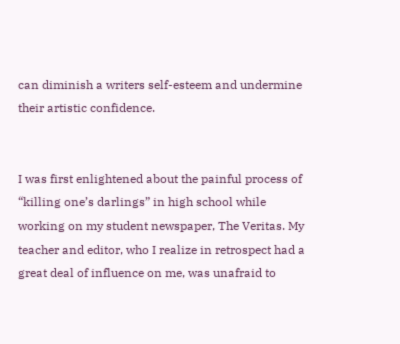can diminish a writers self-esteem and undermine their artistic confidence.


I was first enlightened about the painful process of “killing one’s darlings” in high school while working on my student newspaper, The Veritas. My teacher and editor, who I realize in retrospect had a great deal of influence on me, was unafraid to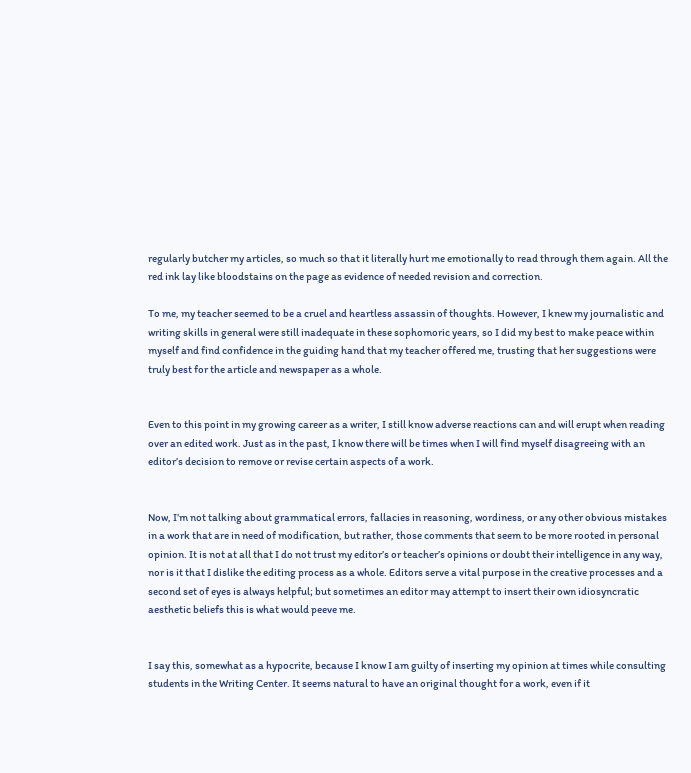regularly butcher my articles, so much so that it literally hurt me emotionally to read through them again. All the red ink lay like bloodstains on the page as evidence of needed revision and correction.

To me, my teacher seemed to be a cruel and heartless assassin of thoughts. However, I knew my journalistic and writing skills in general were still inadequate in these sophomoric years, so I did my best to make peace within myself and find confidence in the guiding hand that my teacher offered me, trusting that her suggestions were truly best for the article and newspaper as a whole.


Even to this point in my growing career as a writer, I still know adverse reactions can and will erupt when reading over an edited work. Just as in the past, I know there will be times when I will find myself disagreeing with an editor’s decision to remove or revise certain aspects of a work.


Now, I’m not talking about grammatical errors, fallacies in reasoning, wordiness, or any other obvious mistakes in a work that are in need of modification, but rather, those comments that seem to be more rooted in personal opinion. It is not at all that I do not trust my editor’s or teacher’s opinions or doubt their intelligence in any way, nor is it that I dislike the editing process as a whole. Editors serve a vital purpose in the creative processes and a second set of eyes is always helpful; but sometimes an editor may attempt to insert their own idiosyncratic aesthetic beliefs this is what would peeve me.


I say this, somewhat as a hypocrite, because I know I am guilty of inserting my opinion at times while consulting students in the Writing Center. It seems natural to have an original thought for a work, even if it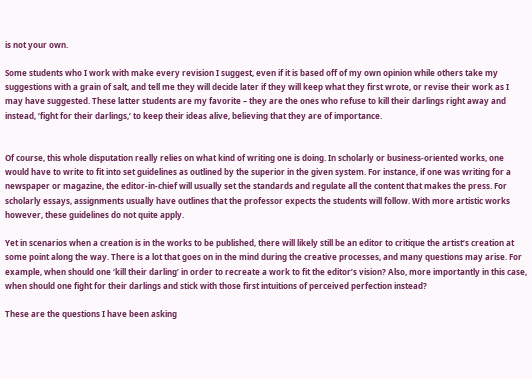is not your own.

Some students who I work with make every revision I suggest, even if it is based off of my own opinion while others take my suggestions with a grain of salt, and tell me they will decide later if they will keep what they first wrote, or revise their work as I may have suggested. These latter students are my favorite – they are the ones who refuse to kill their darlings right away and instead, ‘fight for their darlings,’ to keep their ideas alive, believing that they are of importance.


Of course, this whole disputation really relies on what kind of writing one is doing. In scholarly or business-oriented works, one would have to write to fit into set guidelines as outlined by the superior in the given system. For instance, if one was writing for a newspaper or magazine, the editor-in-chief will usually set the standards and regulate all the content that makes the press. For scholarly essays, assignments usually have outlines that the professor expects the students will follow. With more artistic works however, these guidelines do not quite apply.

Yet in scenarios when a creation is in the works to be published, there will likely still be an editor to critique the artist’s creation at some point along the way. There is a lot that goes on in the mind during the creative processes, and many questions may arise. For example, when should one ‘kill their darling’ in order to recreate a work to fit the editor’s vision? Also, more importantly in this case, when should one fight for their darlings and stick with those first intuitions of perceived perfection instead?

These are the questions I have been asking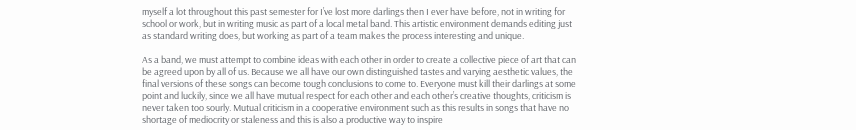myself a lot throughout this past semester for I’ve lost more darlings then I ever have before, not in writing for school or work, but in writing music as part of a local metal band. This artistic environment demands editing just as standard writing does, but working as part of a team makes the process interesting and unique.

As a band, we must attempt to combine ideas with each other in order to create a collective piece of art that can be agreed upon by all of us. Because we all have our own distinguished tastes and varying aesthetic values, the final versions of these songs can become tough conclusions to come to. Everyone must kill their darlings at some point and luckily, since we all have mutual respect for each other and each other’s creative thoughts, criticism is never taken too sourly. Mutual criticism in a cooperative environment such as this results in songs that have no shortage of mediocrity or staleness and this is also a productive way to inspire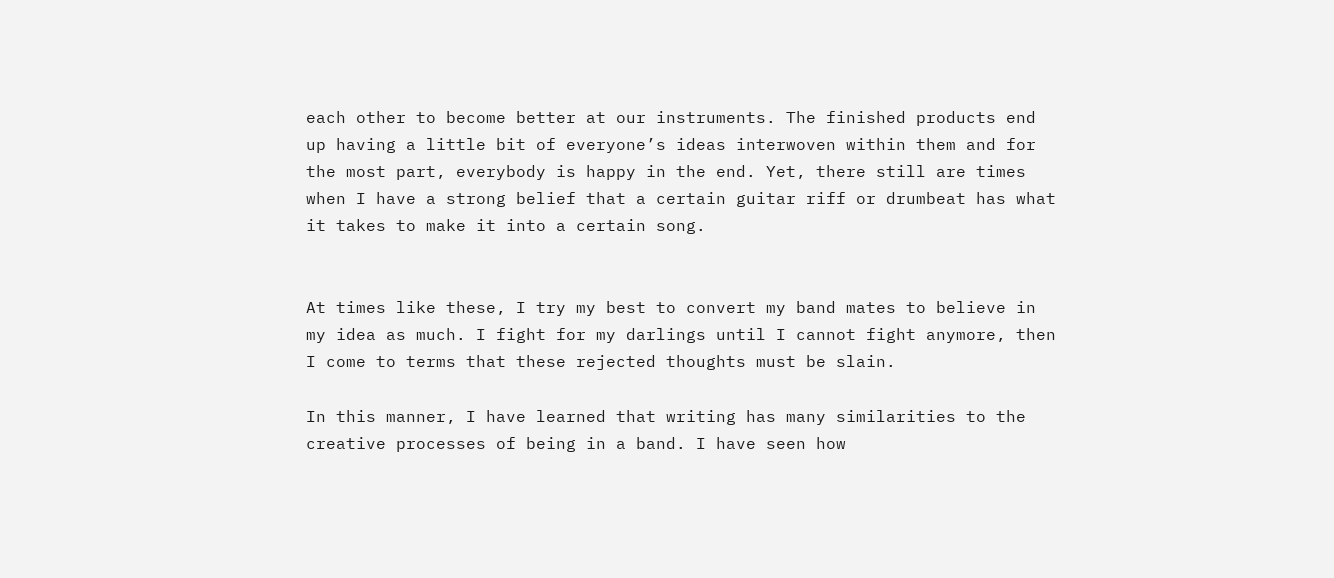each other to become better at our instruments. The finished products end up having a little bit of everyone’s ideas interwoven within them and for the most part, everybody is happy in the end. Yet, there still are times when I have a strong belief that a certain guitar riff or drumbeat has what it takes to make it into a certain song.


At times like these, I try my best to convert my band mates to believe in my idea as much. I fight for my darlings until I cannot fight anymore, then I come to terms that these rejected thoughts must be slain.

In this manner, I have learned that writing has many similarities to the creative processes of being in a band. I have seen how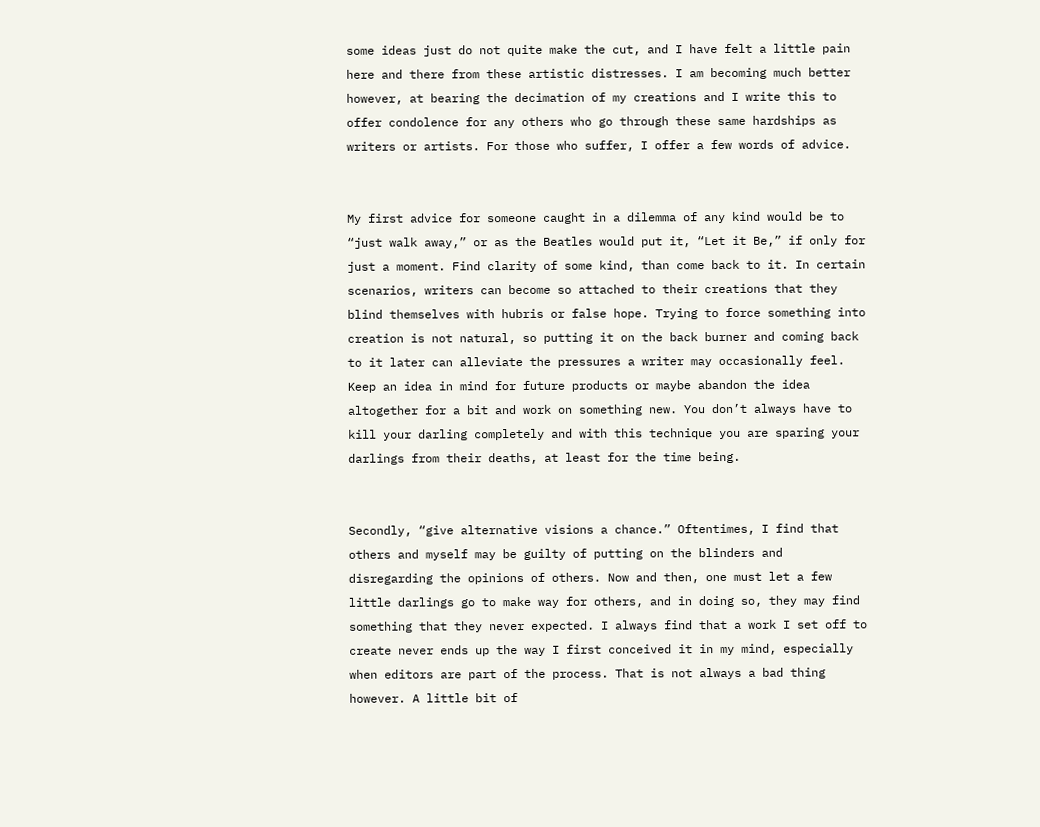some ideas just do not quite make the cut, and I have felt a little pain here and there from these artistic distresses. I am becoming much better however, at bearing the decimation of my creations and I write this to offer condolence for any others who go through these same hardships as writers or artists. For those who suffer, I offer a few words of advice.


My first advice for someone caught in a dilemma of any kind would be to “just walk away,” or as the Beatles would put it, “Let it Be,” if only for just a moment. Find clarity of some kind, than come back to it. In certain scenarios, writers can become so attached to their creations that they blind themselves with hubris or false hope. Trying to force something into creation is not natural, so putting it on the back burner and coming back to it later can alleviate the pressures a writer may occasionally feel. Keep an idea in mind for future products or maybe abandon the idea altogether for a bit and work on something new. You don’t always have to kill your darling completely and with this technique you are sparing your darlings from their deaths, at least for the time being.


Secondly, “give alternative visions a chance.” Oftentimes, I find that others and myself may be guilty of putting on the blinders and disregarding the opinions of others. Now and then, one must let a few little darlings go to make way for others, and in doing so, they may find something that they never expected. I always find that a work I set off to create never ends up the way I first conceived it in my mind, especially when editors are part of the process. That is not always a bad thing however. A little bit of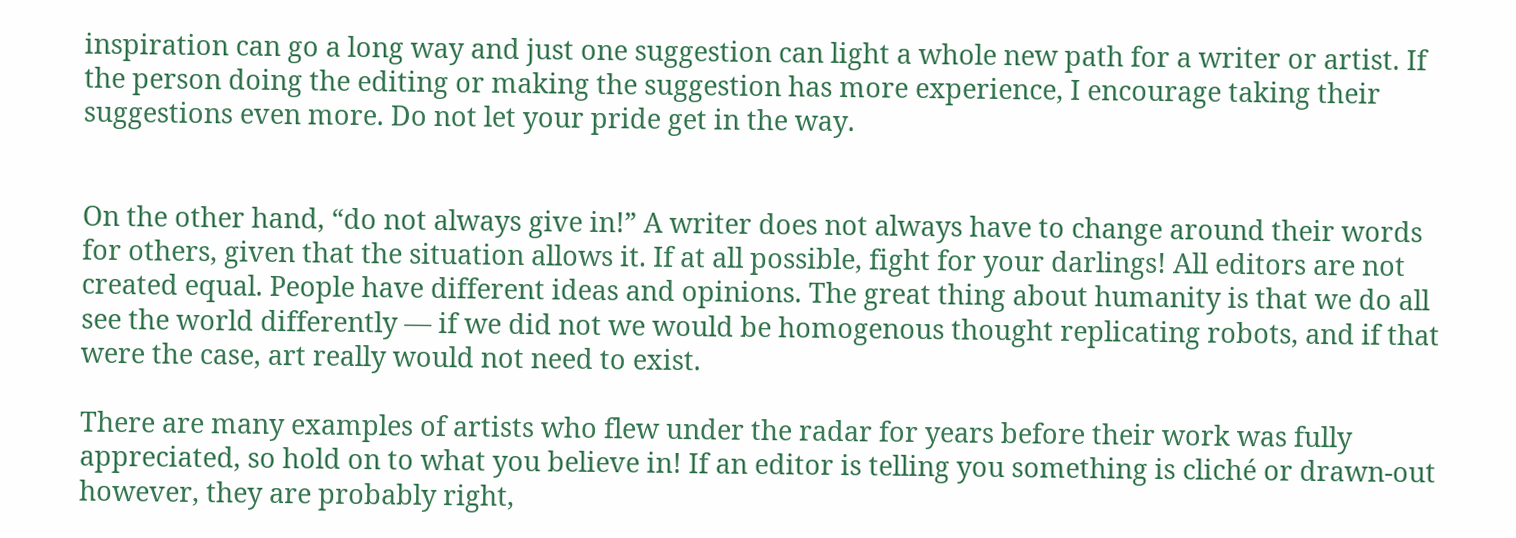inspiration can go a long way and just one suggestion can light a whole new path for a writer or artist. If the person doing the editing or making the suggestion has more experience, I encourage taking their suggestions even more. Do not let your pride get in the way.


On the other hand, “do not always give in!” A writer does not always have to change around their words for others, given that the situation allows it. If at all possible, fight for your darlings! All editors are not created equal. People have different ideas and opinions. The great thing about humanity is that we do all see the world differently — if we did not we would be homogenous thought replicating robots, and if that were the case, art really would not need to exist.

There are many examples of artists who flew under the radar for years before their work was fully appreciated, so hold on to what you believe in! If an editor is telling you something is cliché or drawn-out however, they are probably right,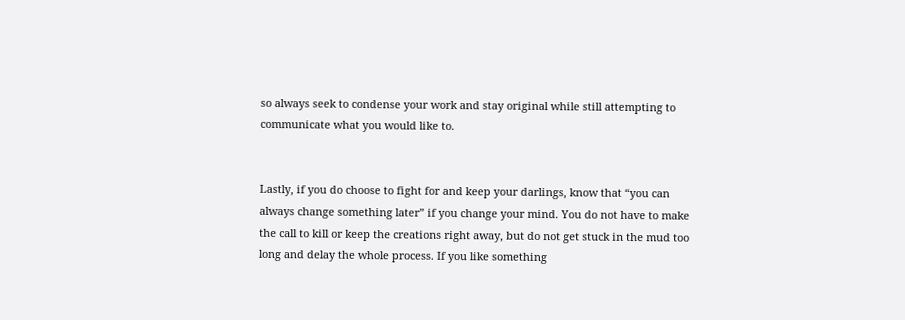so always seek to condense your work and stay original while still attempting to communicate what you would like to.


Lastly, if you do choose to fight for and keep your darlings, know that “you can always change something later” if you change your mind. You do not have to make the call to kill or keep the creations right away, but do not get stuck in the mud too long and delay the whole process. If you like something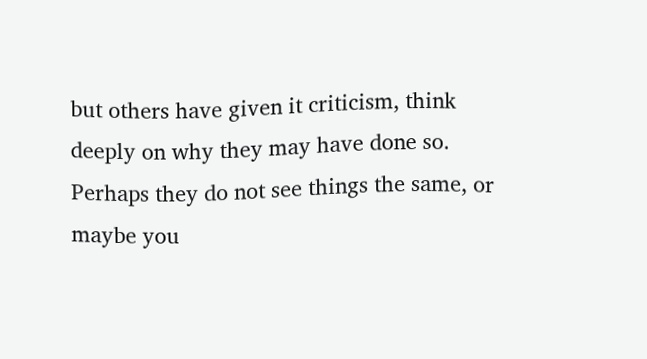but others have given it criticism, think deeply on why they may have done so. Perhaps they do not see things the same, or maybe you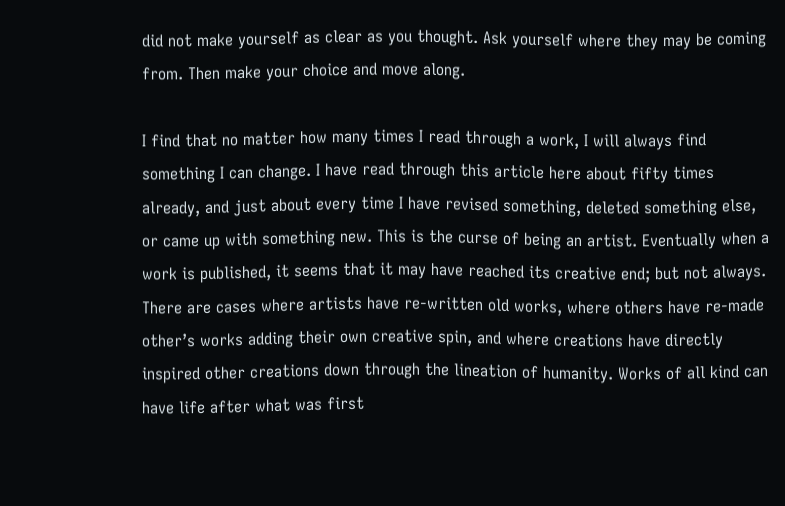did not make yourself as clear as you thought. Ask yourself where they may be coming from. Then make your choice and move along.

I find that no matter how many times I read through a work, I will always find something I can change. I have read through this article here about fifty times already, and just about every time I have revised something, deleted something else, or came up with something new. This is the curse of being an artist. Eventually when a work is published, it seems that it may have reached its creative end; but not always. There are cases where artists have re-written old works, where others have re-made other’s works adding their own creative spin, and where creations have directly inspired other creations down through the lineation of humanity. Works of all kind can have life after what was first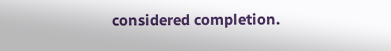considered completion.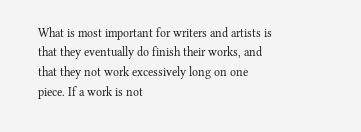What is most important for writers and artists is that they eventually do finish their works, and that they not work excessively long on one piece. If a work is not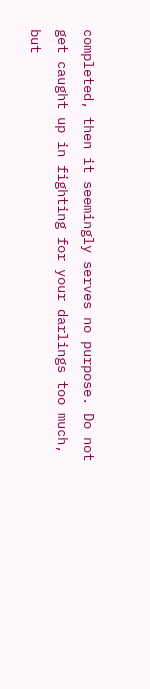completed, then it seemingly serves no purpose. Do not get caught up in fighting for your darlings too much, but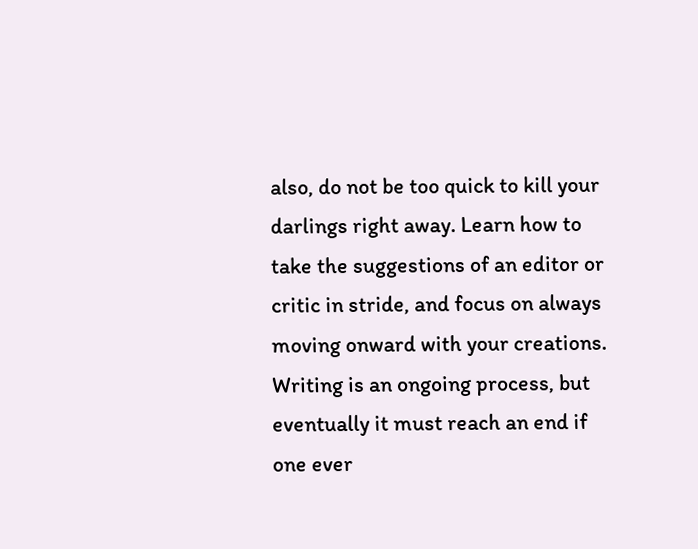also, do not be too quick to kill your darlings right away. Learn how to take the suggestions of an editor or critic in stride, and focus on always moving onward with your creations. Writing is an ongoing process, but eventually it must reach an end if one ever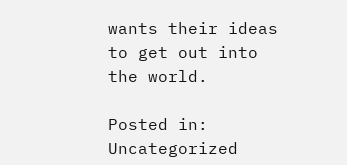wants their ideas to get out into the world.

Posted in: Uncategorized